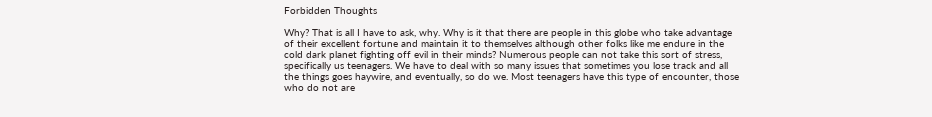Forbidden Thoughts

Why? That is all I have to ask, why. Why is it that there are people in this globe who take advantage of their excellent fortune and maintain it to themselves although other folks like me endure in the cold dark planet fighting off evil in their minds? Numerous people can not take this sort of stress, specifically us teenagers. We have to deal with so many issues that sometimes you lose track and all the things goes haywire, and eventually, so do we. Most teenagers have this type of encounter, those who do not are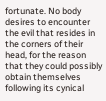fortunate. No body desires to encounter the evil that resides in the corners of their head, for the reason that they could possibly obtain themselves following its cynical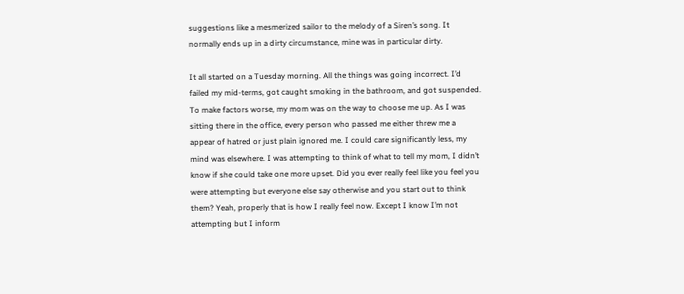suggestions like a mesmerized sailor to the melody of a Siren’s song. It normally ends up in a dirty circumstance, mine was in particular dirty.

It all started on a Tuesday morning. All the things was going incorrect. I’d failed my mid-terms, got caught smoking in the bathroom, and got suspended. To make factors worse, my mom was on the way to choose me up. As I was sitting there in the office, every person who passed me either threw me a appear of hatred or just plain ignored me. I could care significantly less, my mind was elsewhere. I was attempting to think of what to tell my mom, I didn’t know if she could take one more upset. Did you ever really feel like you feel you were attempting but everyone else say otherwise and you start out to think them? Yeah, properly that is how I really feel now. Except I know I’m not attempting but I inform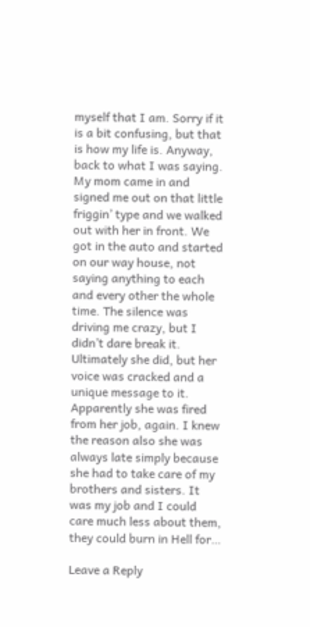myself that I am. Sorry if it is a bit confusing, but that is how my life is. Anyway, back to what I was saying. My mom came in and signed me out on that little friggin’ type and we walked out with her in front. We got in the auto and started on our way house, not saying anything to each and every other the whole time. The silence was driving me crazy, but I didn’t dare break it. Ultimately she did, but her voice was cracked and a unique message to it. Apparently she was fired from her job, again. I knew the reason also she was always late simply because she had to take care of my brothers and sisters. It was my job and I could care much less about them, they could burn in Hell for…

Leave a Reply